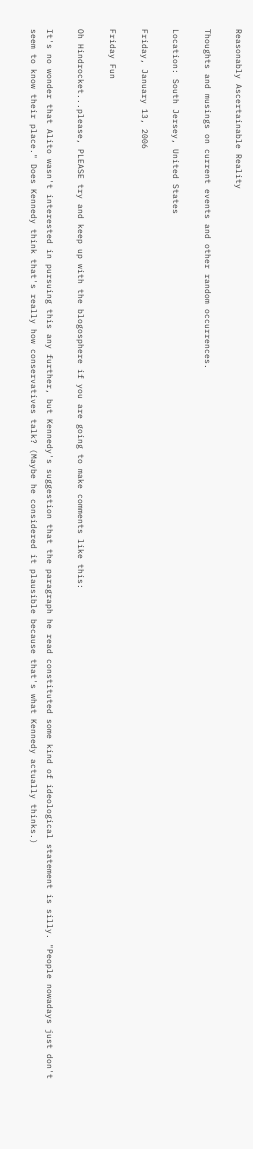Reasonably Ascertainable Reality

Thoughts and musings on current events and other random occurrences.

Location: South Jersey, United States

Friday, January 13, 2006

Friday Fun

Oh Hindrocket...please, PLEASE try and keep up with the blogosphere if you are going to make comments like this:

It's no wonder that Alito wasn't interested in pursuing this any further, but Kennedy's suggestion that the paragraph he read constituted some kind of ideological statement is silly. "People nowadays just don't seem to know their place." Does Kennedy think that's really how conservatives talk? (Maybe he considered it plausible because that's what Kennedy actually thinks.)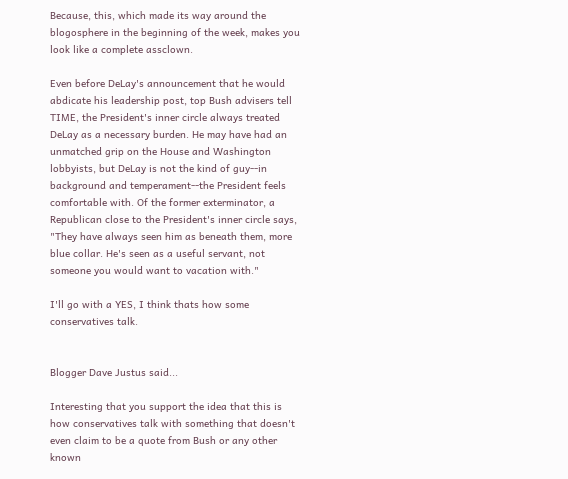Because, this, which made its way around the blogosphere in the beginning of the week, makes you look like a complete assclown.

Even before DeLay's announcement that he would abdicate his leadership post, top Bush advisers tell TIME, the President's inner circle always treated DeLay as a necessary burden. He may have had an unmatched grip on the House and Washington lobbyists, but DeLay is not the kind of guy--in background and temperament--the President feels comfortable with. Of the former exterminator, a Republican close to the President's inner circle says, "They have always seen him as beneath them, more blue collar. He's seen as a useful servant, not someone you would want to vacation with."

I'll go with a YES, I think thats how some conservatives talk.


Blogger Dave Justus said...

Interesting that you support the idea that this is how conservatives talk with something that doesn't even claim to be a quote from Bush or any other known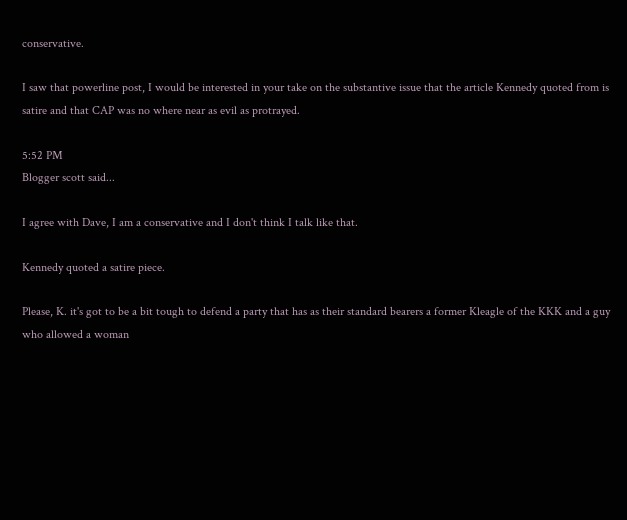conservative.

I saw that powerline post, I would be interested in your take on the substantive issue that the article Kennedy quoted from is satire and that CAP was no where near as evil as protrayed.

5:52 PM
Blogger scott said...

I agree with Dave, I am a conservative and I don't think I talk like that.

Kennedy quoted a satire piece.

Please, K. it's got to be a bit tough to defend a party that has as their standard bearers a former Kleagle of the KKK and a guy who allowed a woman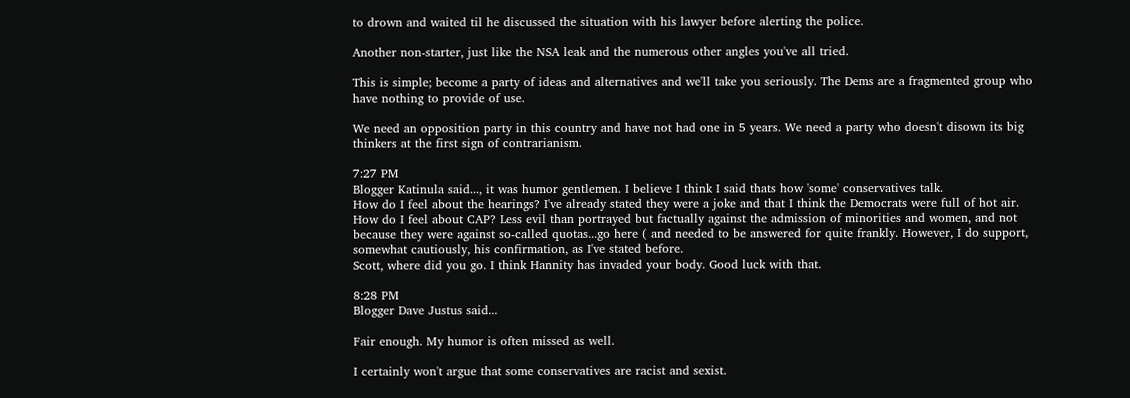to drown and waited til he discussed the situation with his lawyer before alerting the police.

Another non-starter, just like the NSA leak and the numerous other angles you've all tried.

This is simple; become a party of ideas and alternatives and we'll take you seriously. The Dems are a fragmented group who have nothing to provide of use.

We need an opposition party in this country and have not had one in 5 years. We need a party who doesn't disown its big thinkers at the first sign of contrarianism.

7:27 PM
Blogger Katinula said..., it was humor gentlemen. I believe I think I said thats how 'some' conservatives talk.
How do I feel about the hearings? I've already stated they were a joke and that I think the Democrats were full of hot air. How do I feel about CAP? Less evil than portrayed but factually against the admission of minorities and women, and not because they were against so-called quotas...go here ( and needed to be answered for quite frankly. However, I do support, somewhat cautiously, his confirmation, as I've stated before.
Scott, where did you go. I think Hannity has invaded your body. Good luck with that.

8:28 PM
Blogger Dave Justus said...

Fair enough. My humor is often missed as well.

I certainly won't argue that some conservatives are racist and sexist.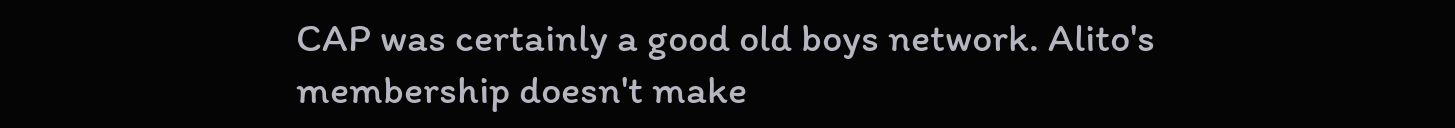CAP was certainly a good old boys network. Alito's membership doesn't make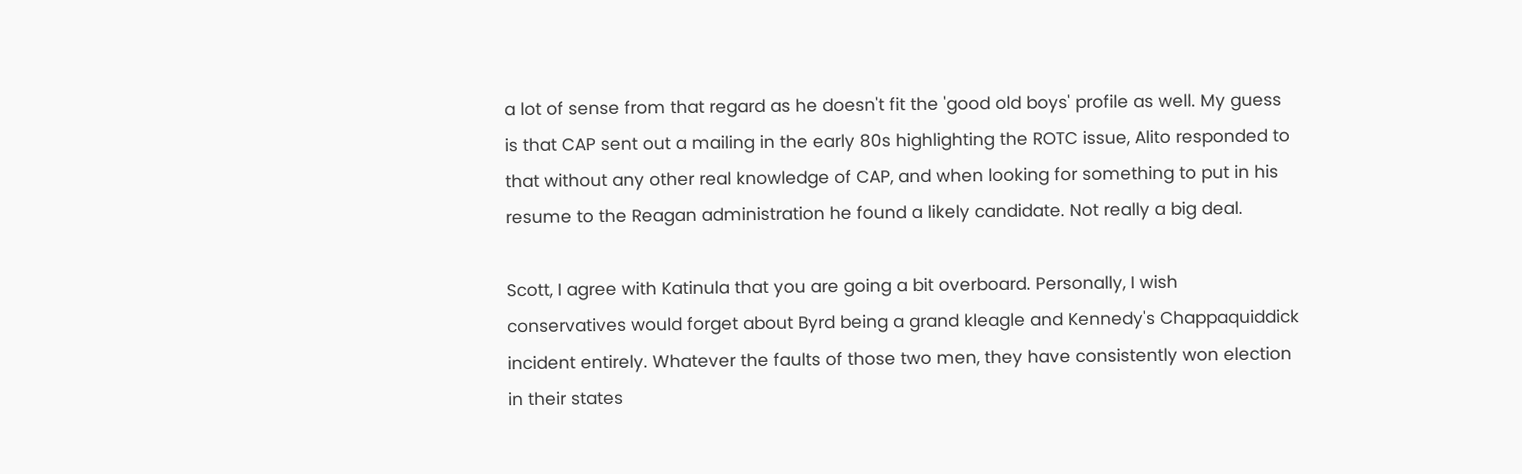a lot of sense from that regard as he doesn't fit the 'good old boys' profile as well. My guess is that CAP sent out a mailing in the early 80s highlighting the ROTC issue, Alito responded to that without any other real knowledge of CAP, and when looking for something to put in his resume to the Reagan administration he found a likely candidate. Not really a big deal.

Scott, I agree with Katinula that you are going a bit overboard. Personally, I wish conservatives would forget about Byrd being a grand kleagle and Kennedy's Chappaquiddick incident entirely. Whatever the faults of those two men, they have consistently won election in their states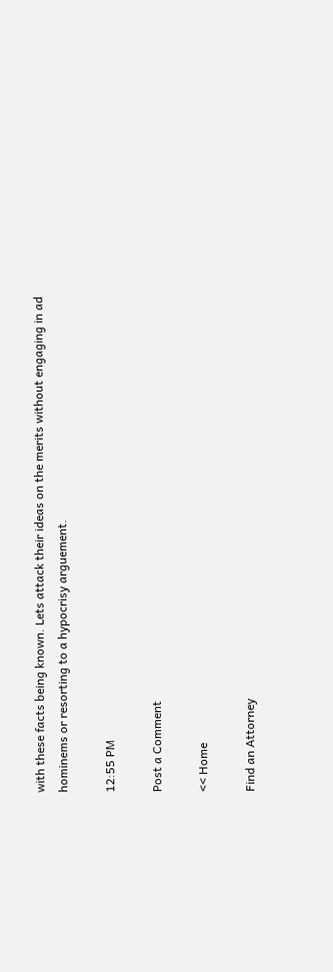with these facts being known. Lets attack their ideas on the merits without engaging in ad hominems or resorting to a hypocrisy arguement.

12:55 PM

Post a Comment

<< Home

Find an Attorney